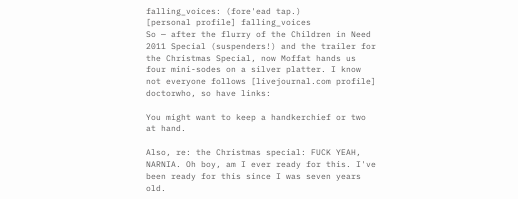falling_voices: (fore'ead tap.)
[personal profile] falling_voices
So — after the flurry of the Children in Need 2011 Special (suspenders!) and the trailer for the Christmas Special, now Moffat hands us four mini-sodes on a silver platter. I know not everyone follows [livejournal.com profile] doctorwho, so have links:

You might want to keep a handkerchief or two at hand.

Also, re: the Christmas special: FUCK YEAH, NARNIA. Oh boy, am I ever ready for this. I've been ready for this since I was seven years old.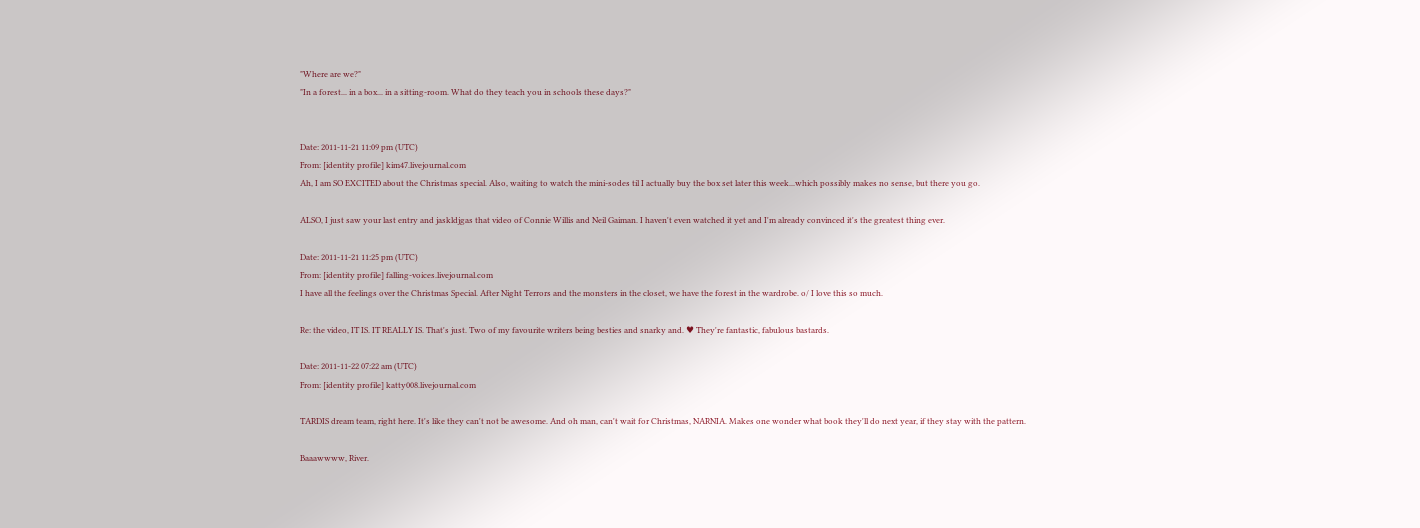"Where are we?"
"In a forest... in a box... in a sitting-room. What do they teach you in schools these days?"


Date: 2011-11-21 11:09 pm (UTC)
From: [identity profile] kim47.livejournal.com
Ah, I am SO EXCITED about the Christmas special. Also, waiting to watch the mini-sodes til I actually buy the box set later this week...which possibly makes no sense, but there you go.

ALSO, I just saw your last entry and jaskldjgas that video of Connie Willis and Neil Gaiman. I haven't even watched it yet and I'm already convinced it's the greatest thing ever.

Date: 2011-11-21 11:25 pm (UTC)
From: [identity profile] falling-voices.livejournal.com
I have all the feelings over the Christmas Special. After Night Terrors and the monsters in the closet, we have the forest in the wardrobe. o/ I love this so much.

Re: the video, IT IS. IT REALLY IS. That's just. Two of my favourite writers being besties and snarky and. ♥ They're fantastic, fabulous bastards.

Date: 2011-11-22 07:22 am (UTC)
From: [identity profile] katty008.livejournal.com

TARDIS dream team, right here. It's like they can't not be awesome. And oh man, can't wait for Christmas, NARNIA. Makes one wonder what book they'll do next year, if they stay with the pattern.

Baaawwww, River.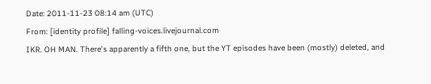Date: 2011-11-23 08:14 am (UTC)
From: [identity profile] falling-voices.livejournal.com
IKR. OH MAN. There's apparently a fifth one, but the YT episodes have been (mostly) deleted, and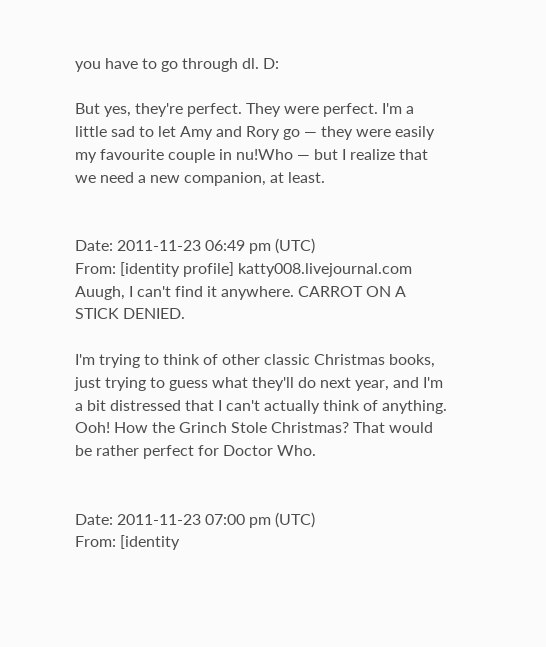you have to go through dl. D:

But yes, they're perfect. They were perfect. I'm a little sad to let Amy and Rory go — they were easily my favourite couple in nu!Who — but I realize that we need a new companion, at least.


Date: 2011-11-23 06:49 pm (UTC)
From: [identity profile] katty008.livejournal.com
Auugh, I can't find it anywhere. CARROT ON A STICK DENIED.

I'm trying to think of other classic Christmas books, just trying to guess what they'll do next year, and I'm a bit distressed that I can't actually think of anything. Ooh! How the Grinch Stole Christmas? That would be rather perfect for Doctor Who.


Date: 2011-11-23 07:00 pm (UTC)
From: [identity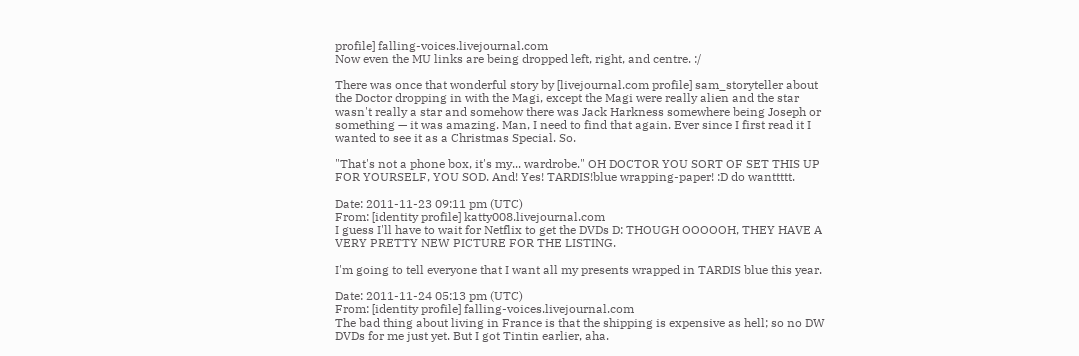profile] falling-voices.livejournal.com
Now even the MU links are being dropped left, right, and centre. :/

There was once that wonderful story by [livejournal.com profile] sam_storyteller about the Doctor dropping in with the Magi, except the Magi were really alien and the star wasn't really a star and somehow there was Jack Harkness somewhere being Joseph or something — it was amazing. Man, I need to find that again. Ever since I first read it I wanted to see it as a Christmas Special. So.

"That's not a phone box, it's my... wardrobe." OH DOCTOR YOU SORT OF SET THIS UP FOR YOURSELF, YOU SOD. And! Yes! TARDIS!blue wrapping-paper! :D do wanttttt.

Date: 2011-11-23 09:11 pm (UTC)
From: [identity profile] katty008.livejournal.com
I guess I'll have to wait for Netflix to get the DVDs D: THOUGH OOOOOH, THEY HAVE A VERY PRETTY NEW PICTURE FOR THE LISTING.

I'm going to tell everyone that I want all my presents wrapped in TARDIS blue this year.

Date: 2011-11-24 05:13 pm (UTC)
From: [identity profile] falling-voices.livejournal.com
The bad thing about living in France is that the shipping is expensive as hell; so no DW DVDs for me just yet. But I got Tintin earlier, aha.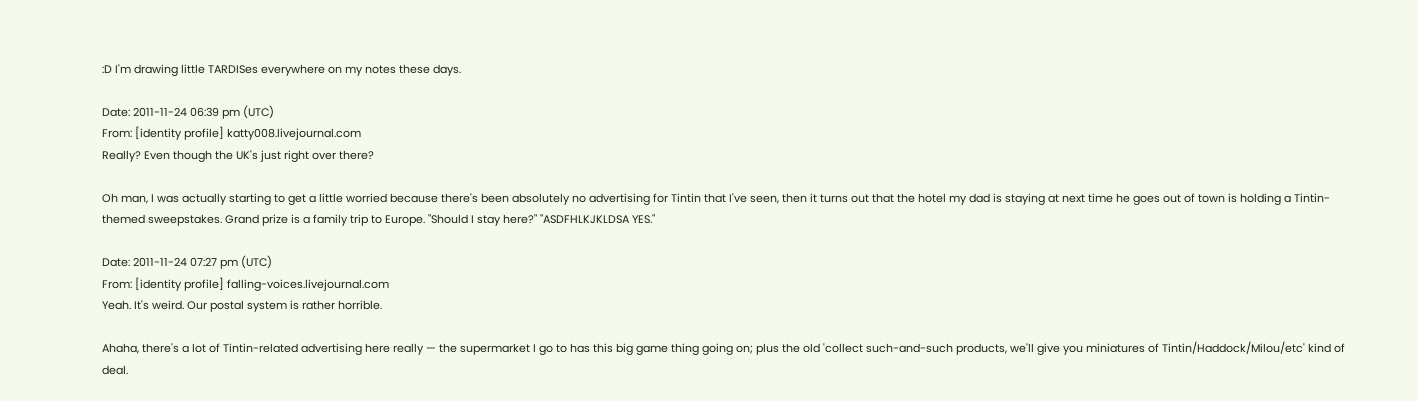:D I'm drawing little TARDISes everywhere on my notes these days.

Date: 2011-11-24 06:39 pm (UTC)
From: [identity profile] katty008.livejournal.com
Really? Even though the UK's just right over there?

Oh man, I was actually starting to get a little worried because there's been absolutely no advertising for Tintin that I've seen, then it turns out that the hotel my dad is staying at next time he goes out of town is holding a Tintin-themed sweepstakes. Grand prize is a family trip to Europe. "Should I stay here?" "ASDFHLKJKLDSA YES."

Date: 2011-11-24 07:27 pm (UTC)
From: [identity profile] falling-voices.livejournal.com
Yeah. It's weird. Our postal system is rather horrible.

Ahaha, there's a lot of Tintin-related advertising here really — the supermarket I go to has this big game thing going on; plus the old 'collect such-and-such products, we'll give you miniatures of Tintin/Haddock/Milou/etc' kind of deal.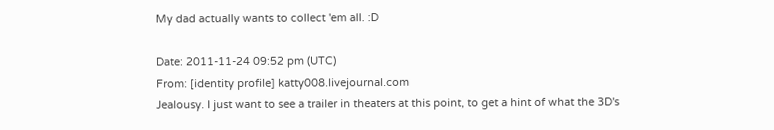My dad actually wants to collect 'em all. :D

Date: 2011-11-24 09:52 pm (UTC)
From: [identity profile] katty008.livejournal.com
Jealousy. I just want to see a trailer in theaters at this point, to get a hint of what the 3D's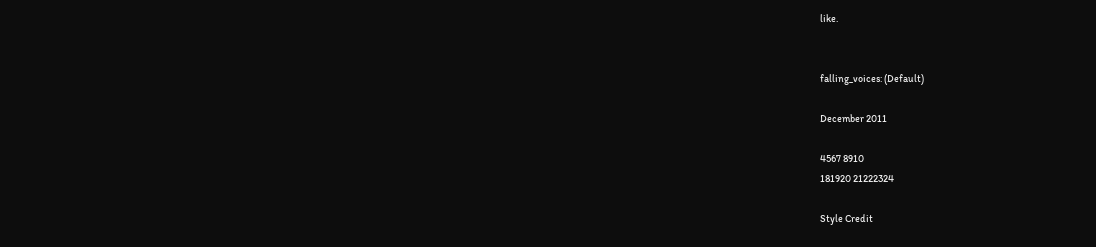like.


falling_voices: (Default)

December 2011

4567 8910
181920 21222324

Style Credit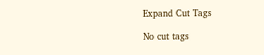Expand Cut Tags

No cut tags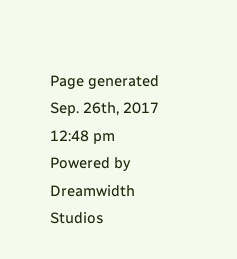Page generated Sep. 26th, 2017 12:48 pm
Powered by Dreamwidth Studios